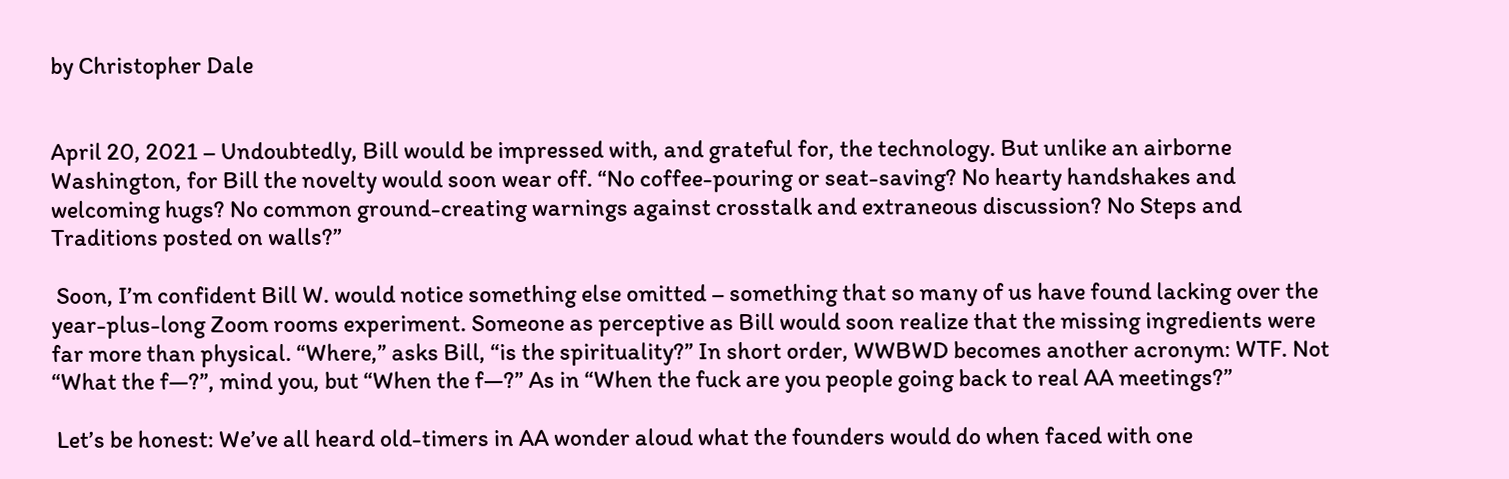by Christopher Dale


April 20, 2021 – Undoubtedly, Bill would be impressed with, and grateful for, the technology. But unlike an airborne Washington, for Bill the novelty would soon wear off. “No coffee-pouring or seat-saving? No hearty handshakes and welcoming hugs? No common ground-creating warnings against crosstalk and extraneous discussion? No Steps and Traditions posted on walls?”

 Soon, I’m confident Bill W. would notice something else omitted – something that so many of us have found lacking over the year-plus-long Zoom rooms experiment. Someone as perceptive as Bill would soon realize that the missing ingredients were far more than physical. “Where,” asks Bill, “is the spirituality?” In short order, WWBWD becomes another acronym: WTF. Not “What the f—?”, mind you, but “When the f—?” As in “When the fuck are you people going back to real AA meetings?”

 Let’s be honest: We’ve all heard old-timers in AA wonder aloud what the founders would do when faced with one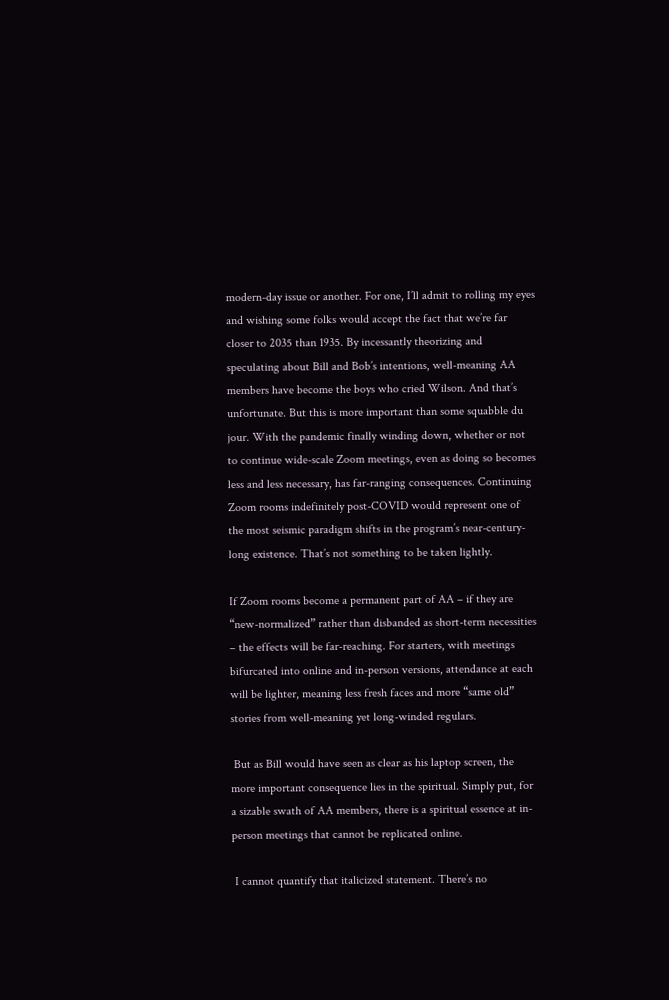modern-day issue or another. For one, I’ll admit to rolling my eyes and wishing some folks would accept the fact that we’re far closer to 2035 than 1935. By incessantly theorizing and speculating about Bill and Bob’s intentions, well-meaning AA members have become the boys who cried Wilson. And that’s unfortunate. But this is more important than some squabble du jour. With the pandemic finally winding down, whether or not to continue wide-scale Zoom meetings, even as doing so becomes less and less necessary, has far-ranging consequences. Continuing Zoom rooms indefinitely post-COVID would represent one of the most seismic paradigm shifts in the program’s near-century-long existence. That’s not something to be taken lightly.

If Zoom rooms become a permanent part of AA – if they are “new-normalized” rather than disbanded as short-term necessities – the effects will be far-reaching. For starters, with meetings bifurcated into online and in-person versions, attendance at each will be lighter, meaning less fresh faces and more “same old” stories from well-meaning yet long-winded regulars.

 But as Bill would have seen as clear as his laptop screen, the more important consequence lies in the spiritual. Simply put, for a sizable swath of AA members, there is a spiritual essence at in-person meetings that cannot be replicated online.

 I cannot quantify that italicized statement. There’s no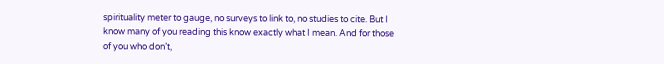spirituality meter to gauge, no surveys to link to, no studies to cite. But I know many of you reading this know exactly what I mean. And for those of you who don’t,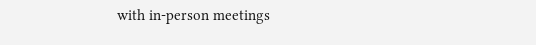with in-person meetings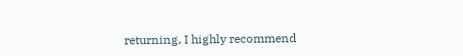returning, I highly recommend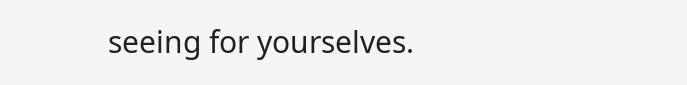seeing for yourselves.